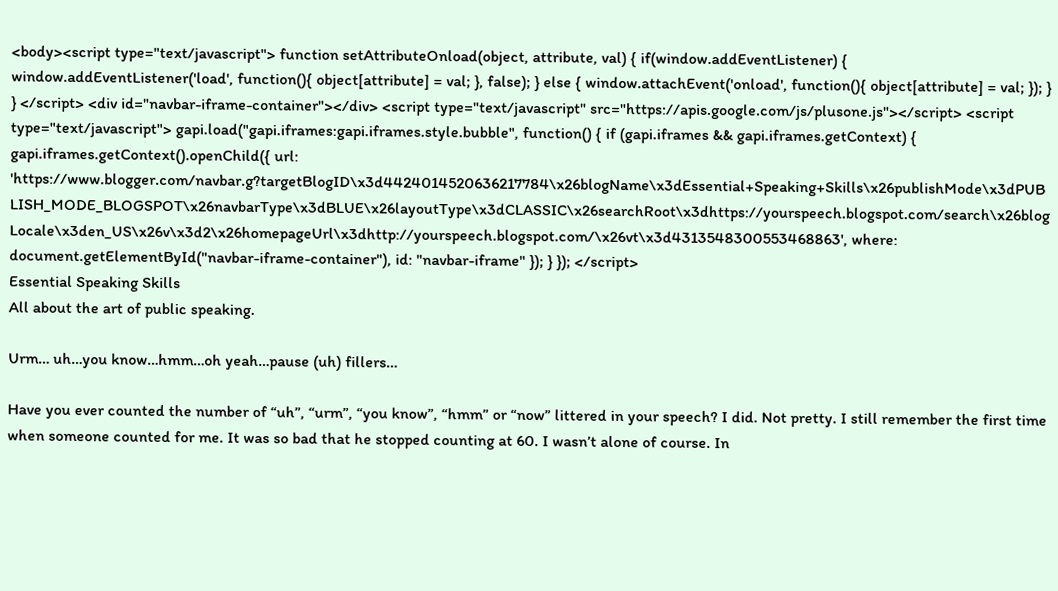<body><script type="text/javascript"> function setAttributeOnload(object, attribute, val) { if(window.addEventListener) { window.addEventListener('load', function(){ object[attribute] = val; }, false); } else { window.attachEvent('onload', function(){ object[attribute] = val; }); } } </script> <div id="navbar-iframe-container"></div> <script type="text/javascript" src="https://apis.google.com/js/plusone.js"></script> <script type="text/javascript"> gapi.load("gapi.iframes:gapi.iframes.style.bubble", function() { if (gapi.iframes && gapi.iframes.getContext) { gapi.iframes.getContext().openChild({ url: 'https://www.blogger.com/navbar.g?targetBlogID\x3d4424014520636217784\x26blogName\x3dEssential+Speaking+Skills\x26publishMode\x3dPUBLISH_MODE_BLOGSPOT\x26navbarType\x3dBLUE\x26layoutType\x3dCLASSIC\x26searchRoot\x3dhttps://yourspeech.blogspot.com/search\x26blogLocale\x3den_US\x26v\x3d2\x26homepageUrl\x3dhttp://yourspeech.blogspot.com/\x26vt\x3d4313548300553468863', where: document.getElementById("navbar-iframe-container"), id: "navbar-iframe" }); } }); </script>
Essential Speaking Skills
All about the art of public speaking.

Urm… uh…you know…hmm…oh yeah…pause (uh) fillers…

Have you ever counted the number of “uh”, “urm”, “you know”, “hmm” or “now” littered in your speech? I did. Not pretty. I still remember the first time when someone counted for me. It was so bad that he stopped counting at 60. I wasn’t alone of course. In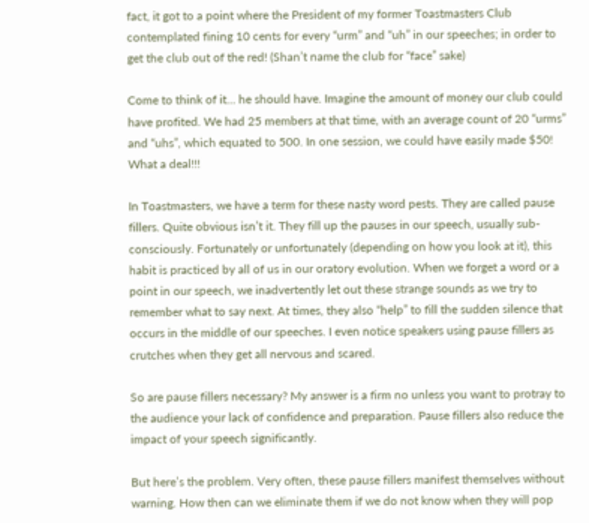fact, it got to a point where the President of my former Toastmasters Club contemplated fining 10 cents for every “urm” and “uh” in our speeches; in order to get the club out of the red! (Shan’t name the club for “face” sake)

Come to think of it… he should have. Imagine the amount of money our club could have profited. We had 25 members at that time, with an average count of 20 “urms” and “uhs”, which equated to 500. In one session, we could have easily made $50! What a deal!!!

In Toastmasters, we have a term for these nasty word pests. They are called pause fillers. Quite obvious isn’t it. They fill up the pauses in our speech, usually sub-consciously. Fortunately or unfortunately (depending on how you look at it), this habit is practiced by all of us in our oratory evolution. When we forget a word or a point in our speech, we inadvertently let out these strange sounds as we try to remember what to say next. At times, they also “help” to fill the sudden silence that occurs in the middle of our speeches. I even notice speakers using pause fillers as crutches when they get all nervous and scared.

So are pause fillers necessary? My answer is a firm no unless you want to protray to the audience your lack of confidence and preparation. Pause fillers also reduce the impact of your speech significantly.

But here’s the problem. Very often, these pause fillers manifest themselves without warning. How then can we eliminate them if we do not know when they will pop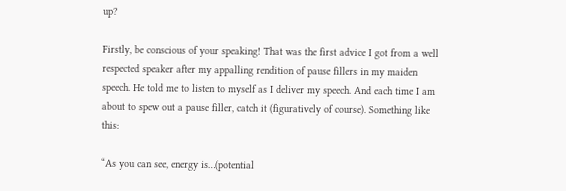up?

Firstly, be conscious of your speaking! That was the first advice I got from a well respected speaker after my appalling rendition of pause fillers in my maiden speech. He told me to listen to myself as I deliver my speech. And each time I am about to spew out a pause filler, catch it (figuratively of course). Something like this:

“As you can see, energy is…(potential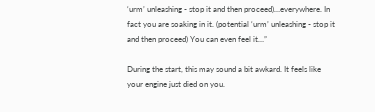‘urm’ unleashing - stop it and then proceed)…everywhere. In fact you are soaking in it. (potential ‘urm’ unleashing - stop it and then proceed) You can even feel it…”

During the start, this may sound a bit awkard. It feels like your engine just died on you.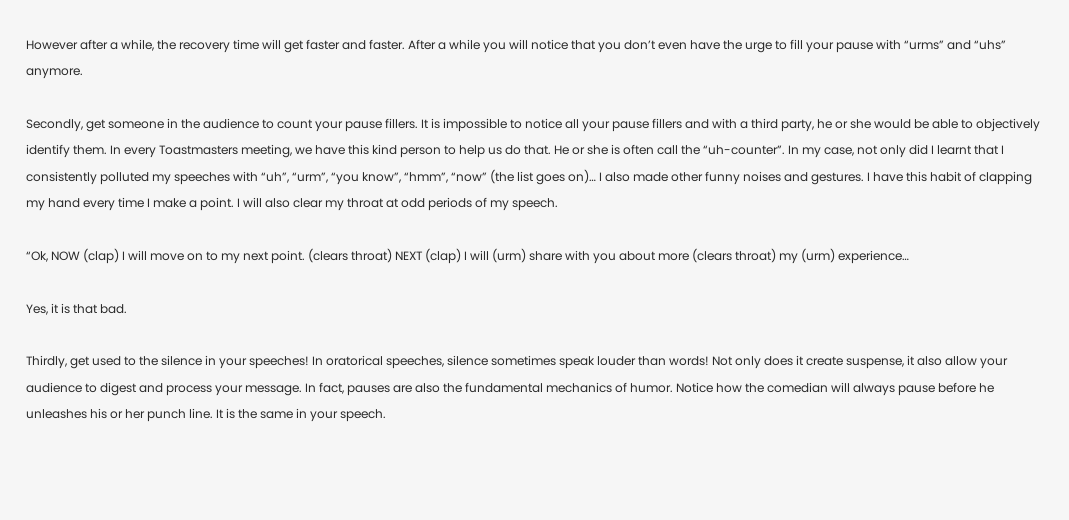However after a while, the recovery time will get faster and faster. After a while you will notice that you don’t even have the urge to fill your pause with “urms” and “uhs” anymore.

Secondly, get someone in the audience to count your pause fillers. It is impossible to notice all your pause fillers and with a third party, he or she would be able to objectively identify them. In every Toastmasters meeting, we have this kind person to help us do that. He or she is often call the “uh-counter”. In my case, not only did I learnt that I consistently polluted my speeches with “uh”, “urm”, “you know”, “hmm”, “now” (the list goes on)… I also made other funny noises and gestures. I have this habit of clapping my hand every time I make a point. I will also clear my throat at odd periods of my speech.

“Ok, NOW (clap) I will move on to my next point. (clears throat) NEXT (clap) I will (urm) share with you about more (clears throat) my (urm) experience…

Yes, it is that bad.

Thirdly, get used to the silence in your speeches! In oratorical speeches, silence sometimes speak louder than words! Not only does it create suspense, it also allow your audience to digest and process your message. In fact, pauses are also the fundamental mechanics of humor. Notice how the comedian will always pause before he unleashes his or her punch line. It is the same in your speech.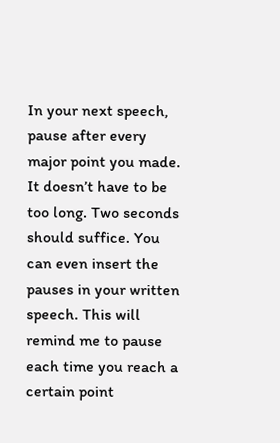In your next speech, pause after every major point you made. It doesn’t have to be too long. Two seconds should suffice. You can even insert the pauses in your written speech. This will remind me to pause each time you reach a certain point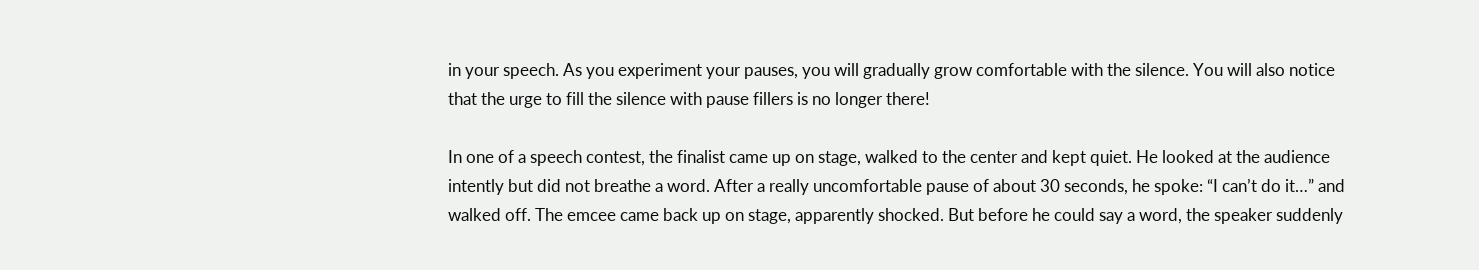in your speech. As you experiment your pauses, you will gradually grow comfortable with the silence. You will also notice that the urge to fill the silence with pause fillers is no longer there!

In one of a speech contest, the finalist came up on stage, walked to the center and kept quiet. He looked at the audience intently but did not breathe a word. After a really uncomfortable pause of about 30 seconds, he spoke: “I can’t do it…” and walked off. The emcee came back up on stage, apparently shocked. But before he could say a word, the speaker suddenly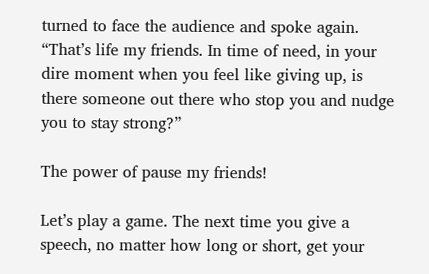turned to face the audience and spoke again. “That’s life my friends. In time of need, in your dire moment when you feel like giving up, is there someone out there who stop you and nudge you to stay strong?”

The power of pause my friends!

Let’s play a game. The next time you give a speech, no matter how long or short, get your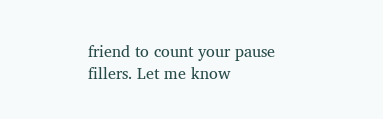friend to count your pause fillers. Let me know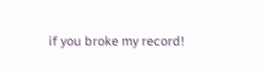if you broke my record!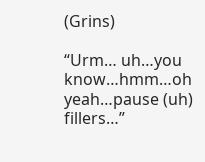(Grins)

“Urm… uh…you know…hmm…oh yeah…pause (uh) fillers…”